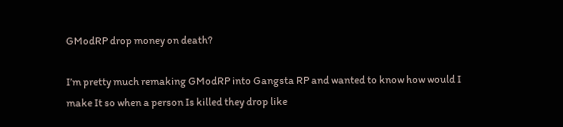GModRP drop money on death?

I’m pretty much remaking GModRP into Gangsta RP and wanted to know how would I make It so when a person Is killed they drop like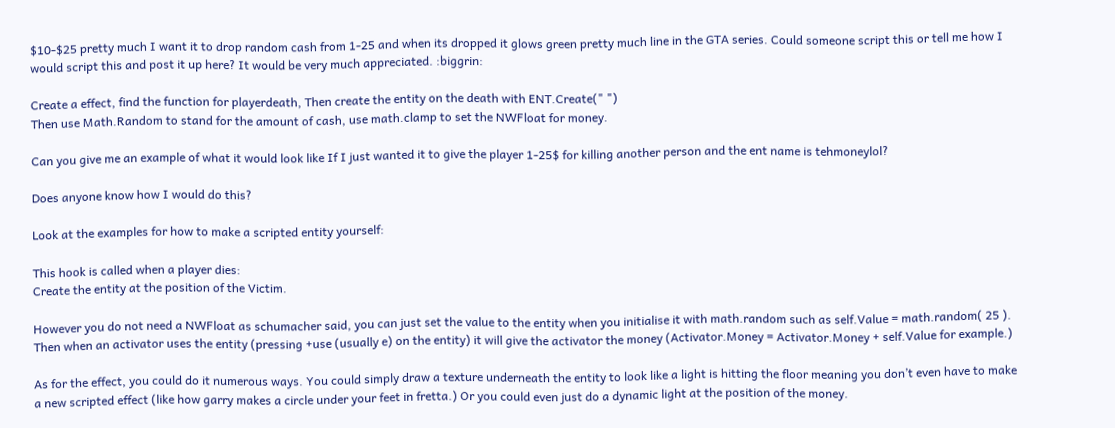$10-$25 pretty much I want it to drop random cash from 1-25 and when its dropped it glows green pretty much line in the GTA series. Could someone script this or tell me how I would script this and post it up here? It would be very much appreciated. :biggrin:

Create a effect, find the function for playerdeath, Then create the entity on the death with ENT.Create(" ")
Then use Math.Random to stand for the amount of cash, use math.clamp to set the NWFloat for money.

Can you give me an example of what it would look like If I just wanted it to give the player 1-25$ for killing another person and the ent name is tehmoneylol?

Does anyone know how I would do this?

Look at the examples for how to make a scripted entity yourself:

This hook is called when a player dies:
Create the entity at the position of the Victim.

However you do not need a NWFloat as schumacher said, you can just set the value to the entity when you initialise it with math.random such as self.Value = math.random( 25 ). Then when an activator uses the entity (pressing +use (usually e) on the entity) it will give the activator the money (Activator.Money = Activator.Money + self.Value for example.)

As for the effect, you could do it numerous ways. You could simply draw a texture underneath the entity to look like a light is hitting the floor meaning you don’t even have to make a new scripted effect (like how garry makes a circle under your feet in fretta.) Or you could even just do a dynamic light at the position of the money.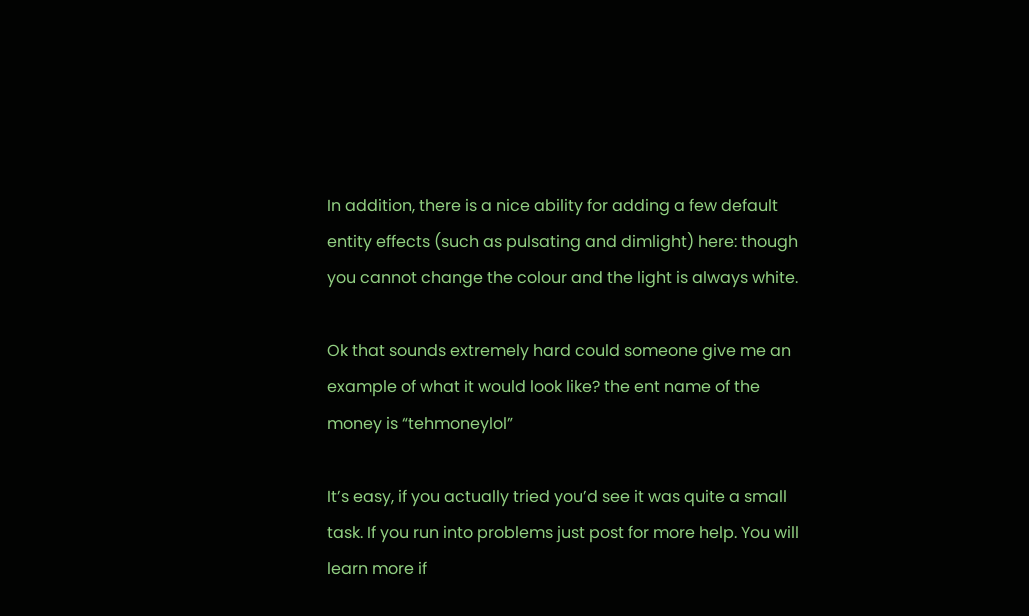In addition, there is a nice ability for adding a few default entity effects (such as pulsating and dimlight) here: though you cannot change the colour and the light is always white.

Ok that sounds extremely hard could someone give me an example of what it would look like? the ent name of the money is “tehmoneylol”

It’s easy, if you actually tried you’d see it was quite a small task. If you run into problems just post for more help. You will learn more if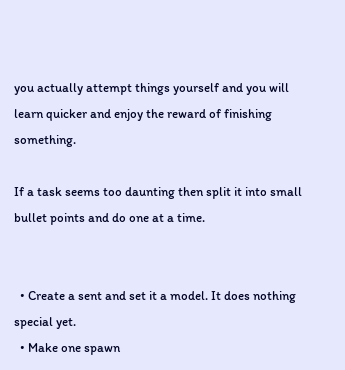you actually attempt things yourself and you will learn quicker and enjoy the reward of finishing something.

If a task seems too daunting then split it into small bullet points and do one at a time.


  • Create a sent and set it a model. It does nothing special yet.
  • Make one spawn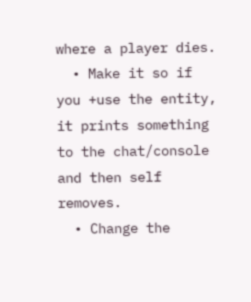where a player dies.
  • Make it so if you +use the entity, it prints something to the chat/console and then self removes.
  • Change the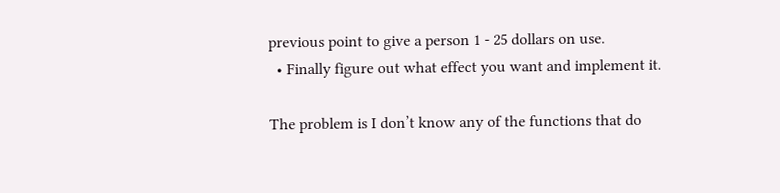previous point to give a person 1 - 25 dollars on use.
  • Finally figure out what effect you want and implement it.

The problem is I don’t know any of the functions that do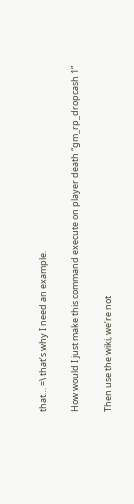that… =\ that’s why I need an example.

How would I just make this command execute on player death “gm_rp_dropcash 1”

Then use the wiki, we’re not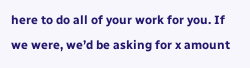here to do all of your work for you. If we were, we’d be asking for x amount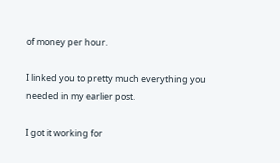of money per hour.

I linked you to pretty much everything you needed in my earlier post.

I got it working for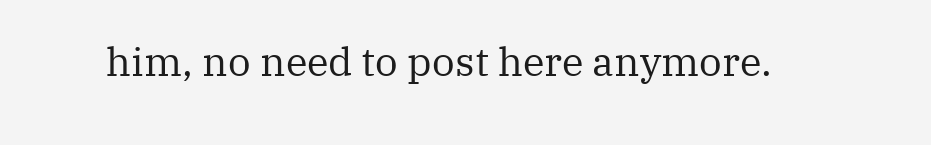him, no need to post here anymore.